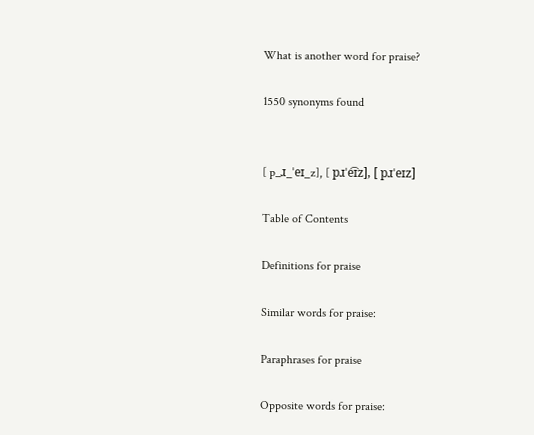What is another word for praise?

1550 synonyms found


[ p_ɹ_ˈeɪ_z], [ pɹˈe͡ɪz], [ pɹˈeɪz]

Table of Contents

Definitions for praise

Similar words for praise:

Paraphrases for praise

Opposite words for praise: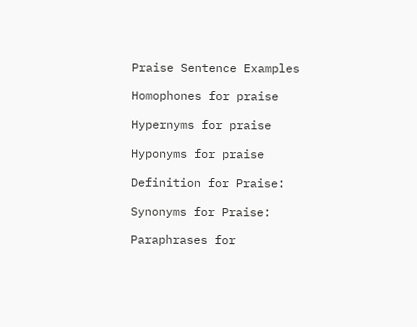Praise Sentence Examples

Homophones for praise

Hypernyms for praise

Hyponyms for praise

Definition for Praise:

Synonyms for Praise:

Paraphrases for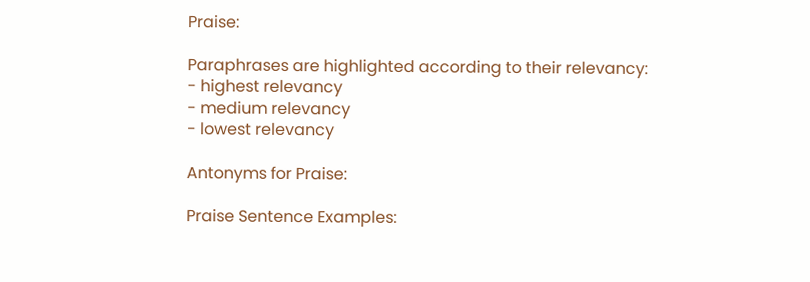Praise:

Paraphrases are highlighted according to their relevancy:
- highest relevancy
- medium relevancy
- lowest relevancy

Antonyms for Praise:

Praise Sentence Examples: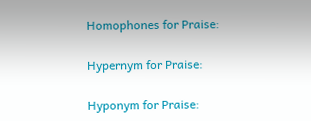Homophones for Praise:

Hypernym for Praise:

Hyponym for Praise: